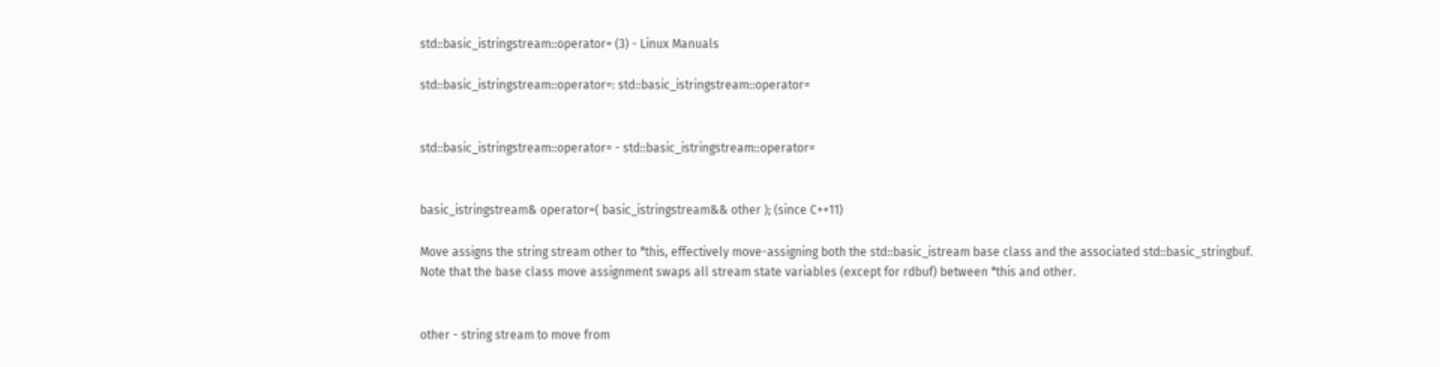std::basic_istringstream::operator= (3) - Linux Manuals

std::basic_istringstream::operator=: std::basic_istringstream::operator=


std::basic_istringstream::operator= - std::basic_istringstream::operator=


basic_istringstream& operator=( basic_istringstream&& other ); (since C++11)

Move assigns the string stream other to *this, effectively move-assigning both the std::basic_istream base class and the associated std::basic_stringbuf.
Note that the base class move assignment swaps all stream state variables (except for rdbuf) between *this and other.


other - string stream to move from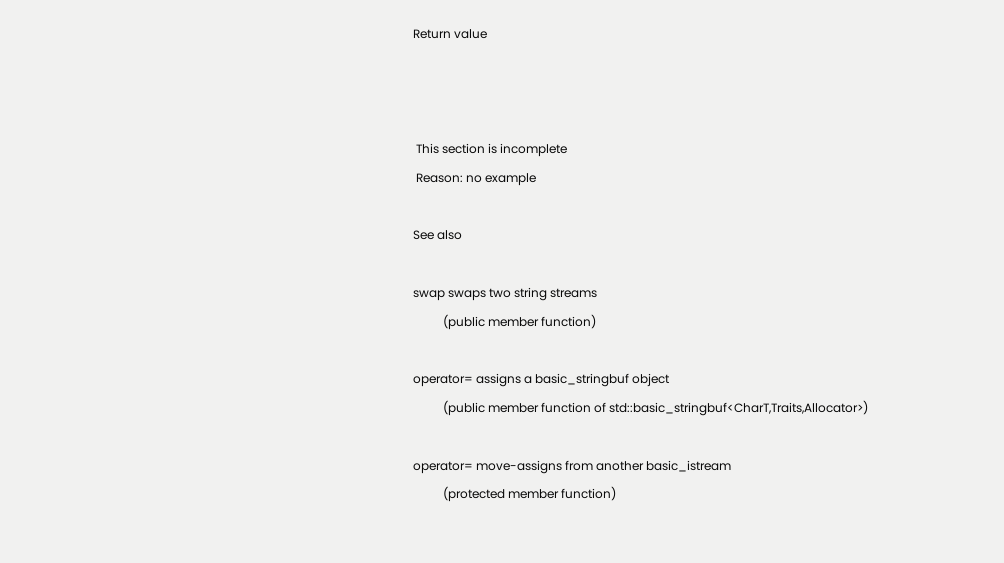Return value



 This section is incomplete
 Reason: no example

See also

swap swaps two string streams
          (public member function)

operator= assigns a basic_stringbuf object
          (public member function of std::basic_stringbuf<CharT,Traits,Allocator>)

operator= move-assigns from another basic_istream
          (protected member function)